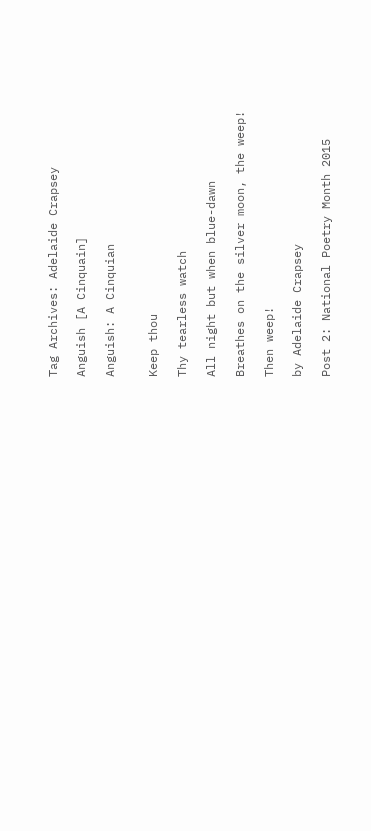Tag Archives: Adelaide Crapsey

Anguish [A Cinquain]

Anguish: A Cinquian


Keep thou

Thy tearless watch

All night but when blue-dawn

Breathes on the silver moon, the weep!

Then weep!

by Adelaide Crapsey

Post 2: National Poetry Month 2015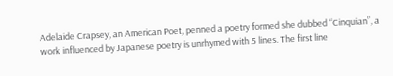Adelaide Crapsey, an American Poet, penned a poetry formed she dubbed “Cinquian”, a work influenced by Japanese poetry is unrhymed with 5 lines. The first line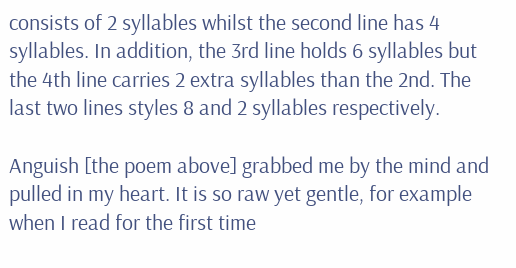consists of 2 syllables whilst the second line has 4 syllables. In addition, the 3rd line holds 6 syllables but the 4th line carries 2 extra syllables than the 2nd. The last two lines styles 8 and 2 syllables respectively.

Anguish [the poem above] grabbed me by the mind and pulled in my heart. It is so raw yet gentle, for example when I read for the first time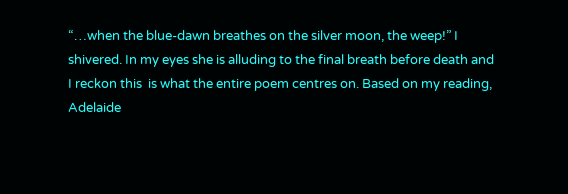“…when the blue-dawn breathes on the silver moon, the weep!” I shivered. In my eyes she is alluding to the final breath before death and I reckon this  is what the entire poem centres on. Based on my reading, Adelaide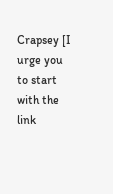Crapsey [I urge you to start with the link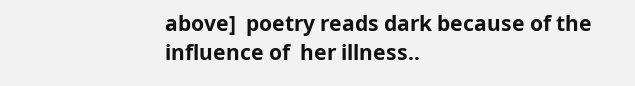above]  poetry reads dark because of the influence of  her illness..